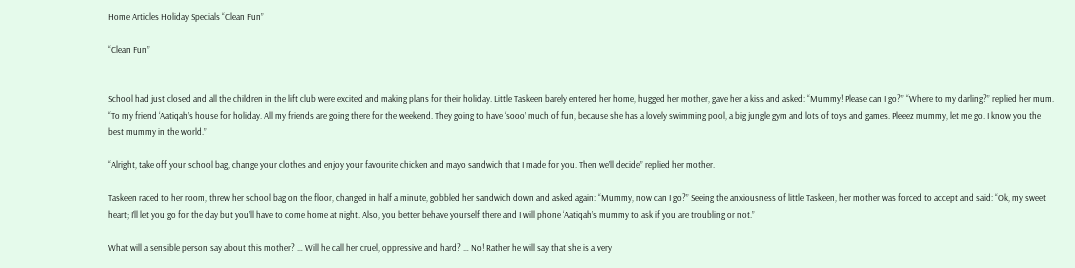Home Articles Holiday Specials “Clean Fun”

“Clean Fun”


School had just closed and all the children in the lift club were excited and making plans for their holiday. Little Taskeen barely entered her home, hugged her mother, gave her a kiss and asked: “Mummy! Please can I go?” “Where to my darling?” replied her mum. “To my friend ‘Aatiqah’s house for holiday. All my friends are going there for the weekend. They going to have ‘sooo’ much of fun, because she has a lovely swimming pool, a big jungle gym and lots of toys and games. Pleeez mummy, let me go. I know you the best mummy in the world.”

“Alright, take off your school bag, change your clothes and enjoy your favourite chicken and mayo sandwich that I made for you. Then we’ll decide” replied her mother.

Taskeen raced to her room, threw her school bag on the floor, changed in half a minute, gobbled her sandwich down and asked again: “Mummy, now can I go?” Seeing the anxiousness of little Taskeen, her mother was forced to accept and said: “Ok, my sweet heart; I’ll let you go for the day but you’ll have to come home at night. Also, you better behave yourself there and I will phone ‘Aatiqah’s mummy to ask if you are troubling or not.”

What will a sensible person say about this mother? … Will he call her cruel, oppressive and hard? … No! Rather he will say that she is a very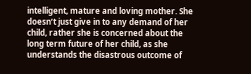intelligent, mature and loving mother. She doesn’t just give in to any demand of her child, rather she is concerned about the long term future of her child, as she understands the disastrous outcome of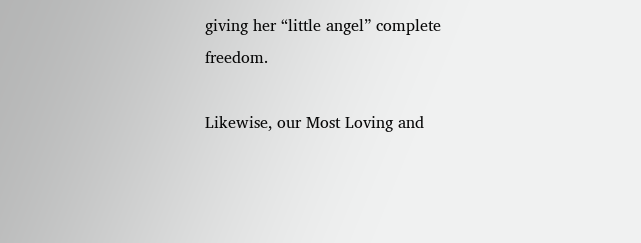giving her “little angel” complete freedom.

Likewise, our Most Loving and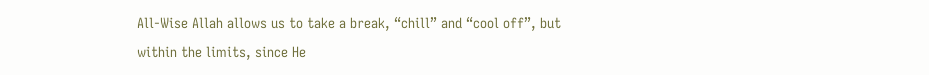All-Wise Allah allows us to take a break, “chill” and “cool off”, but within the limits, since He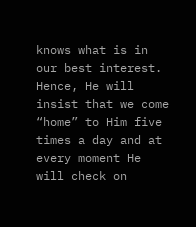knows what is in our best interest. Hence, He will insist that we come “home” to Him five times a day and at every moment He will check on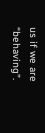us if we are “behaving”.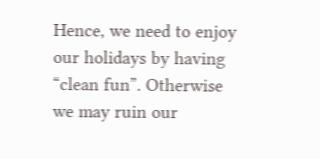Hence, we need to enjoy our holidays by having “clean fun”. Otherwise we may ruin our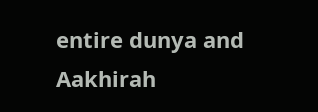entire dunya and Aakhirah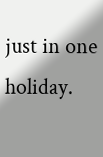just in one holiday.